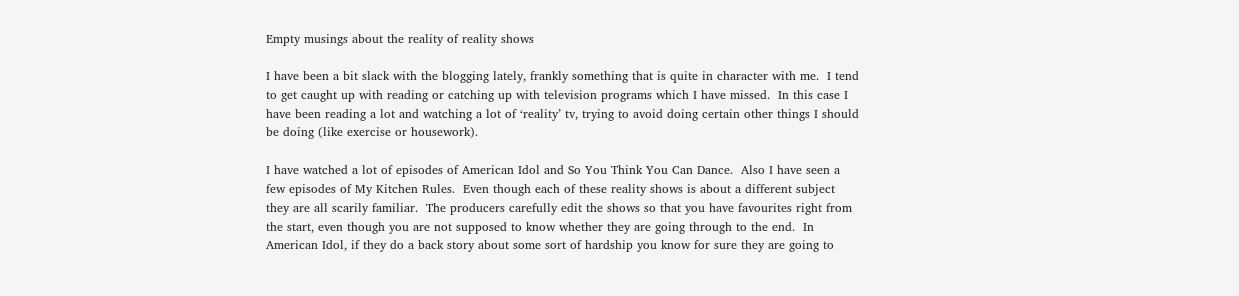Empty musings about the reality of reality shows

I have been a bit slack with the blogging lately, frankly something that is quite in character with me.  I tend to get caught up with reading or catching up with television programs which I have missed.  In this case I have been reading a lot and watching a lot of ‘reality’ tv, trying to avoid doing certain other things I should be doing (like exercise or housework).

I have watched a lot of episodes of American Idol and So You Think You Can Dance.  Also I have seen a few episodes of My Kitchen Rules.  Even though each of these reality shows is about a different subject they are all scarily familiar.  The producers carefully edit the shows so that you have favourites right from the start, even though you are not supposed to know whether they are going through to the end.  In American Idol, if they do a back story about some sort of hardship you know for sure they are going to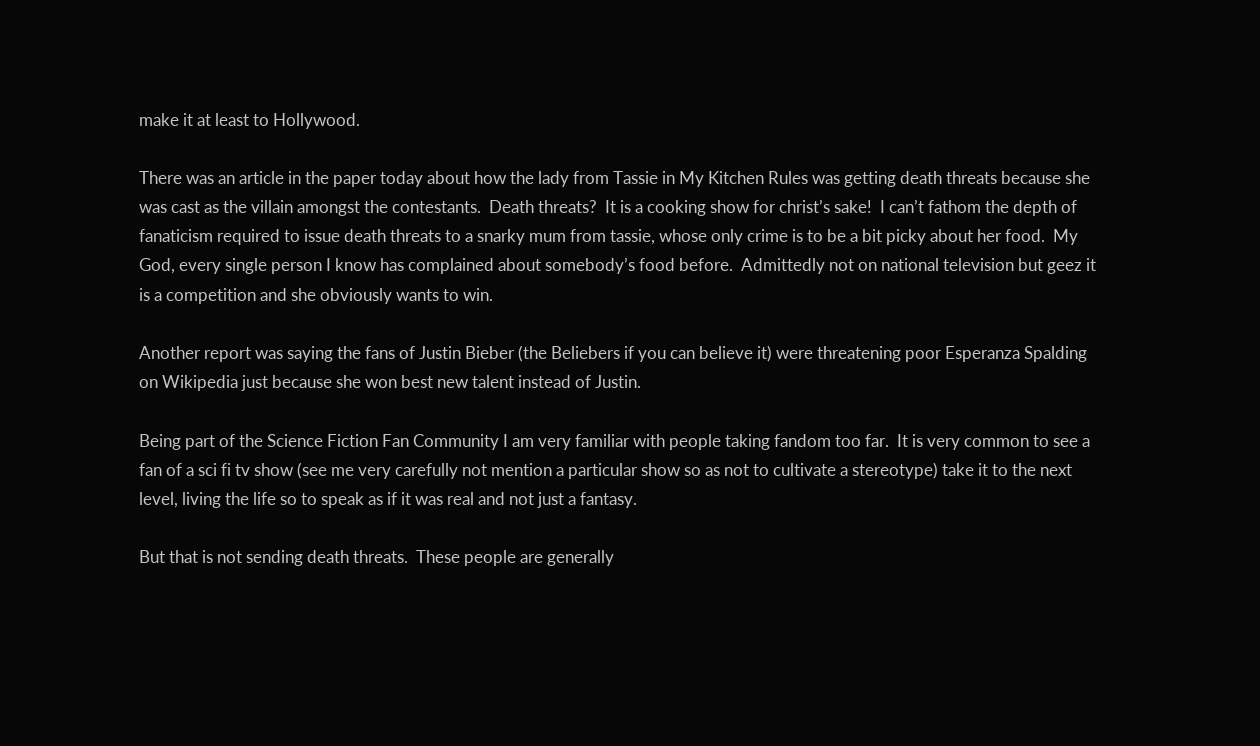make it at least to Hollywood.

There was an article in the paper today about how the lady from Tassie in My Kitchen Rules was getting death threats because she was cast as the villain amongst the contestants.  Death threats?  It is a cooking show for christ’s sake!  I can’t fathom the depth of fanaticism required to issue death threats to a snarky mum from tassie, whose only crime is to be a bit picky about her food.  My God, every single person I know has complained about somebody’s food before.  Admittedly not on national television but geez it is a competition and she obviously wants to win.

Another report was saying the fans of Justin Bieber (the Beliebers if you can believe it) were threatening poor Esperanza Spalding on Wikipedia just because she won best new talent instead of Justin.

Being part of the Science Fiction Fan Community I am very familiar with people taking fandom too far.  It is very common to see a fan of a sci fi tv show (see me very carefully not mention a particular show so as not to cultivate a stereotype) take it to the next level, living the life so to speak as if it was real and not just a fantasy.

But that is not sending death threats.  These people are generally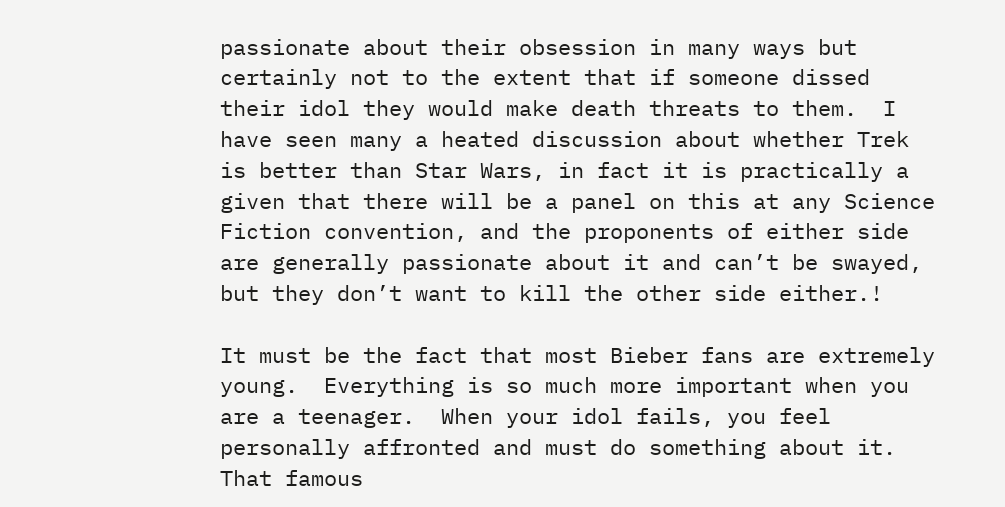passionate about their obsession in many ways but certainly not to the extent that if someone dissed their idol they would make death threats to them.  I have seen many a heated discussion about whether Trek is better than Star Wars, in fact it is practically a given that there will be a panel on this at any Science Fiction convention, and the proponents of either side are generally passionate about it and can’t be swayed, but they don’t want to kill the other side either.!

It must be the fact that most Bieber fans are extremely young.  Everything is so much more important when you are a teenager.  When your idol fails, you feel personally affronted and must do something about it.  That famous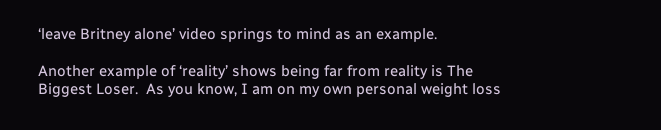‘leave Britney alone’ video springs to mind as an example.

Another example of ‘reality’ shows being far from reality is The Biggest Loser.  As you know, I am on my own personal weight loss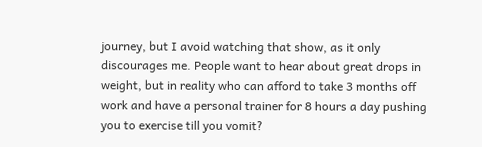journey, but I avoid watching that show, as it only discourages me. People want to hear about great drops in weight, but in reality who can afford to take 3 months off work and have a personal trainer for 8 hours a day pushing you to exercise till you vomit?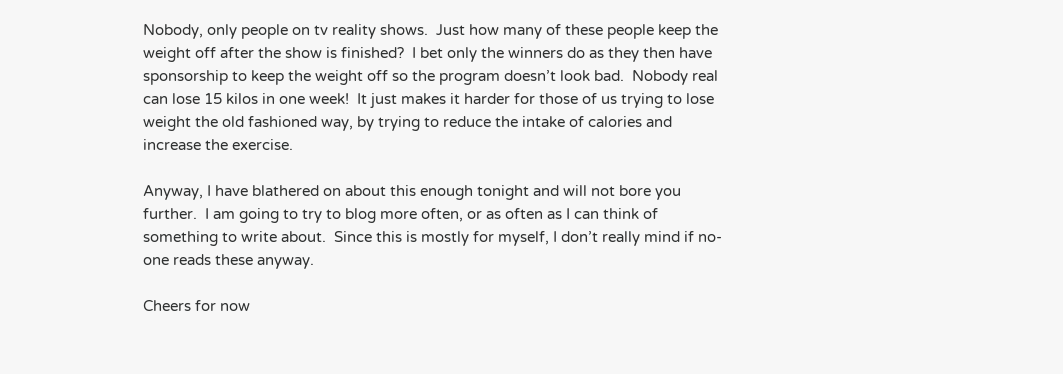Nobody, only people on tv reality shows.  Just how many of these people keep the weight off after the show is finished?  I bet only the winners do as they then have sponsorship to keep the weight off so the program doesn’t look bad.  Nobody real can lose 15 kilos in one week!  It just makes it harder for those of us trying to lose weight the old fashioned way, by trying to reduce the intake of calories and increase the exercise.

Anyway, I have blathered on about this enough tonight and will not bore you further.  I am going to try to blog more often, or as often as I can think of something to write about.  Since this is mostly for myself, I don’t really mind if no-one reads these anyway.

Cheers for now